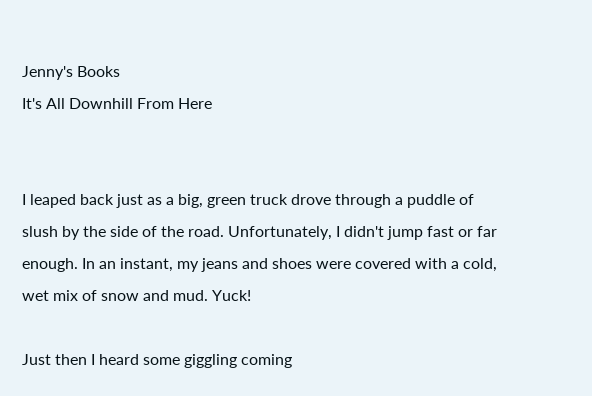Jenny's Books
It's All Downhill From Here


I leaped back just as a big, green truck drove through a puddle of slush by the side of the road. Unfortunately, I didn't jump fast or far enough. In an instant, my jeans and shoes were covered with a cold, wet mix of snow and mud. Yuck!

Just then I heard some giggling coming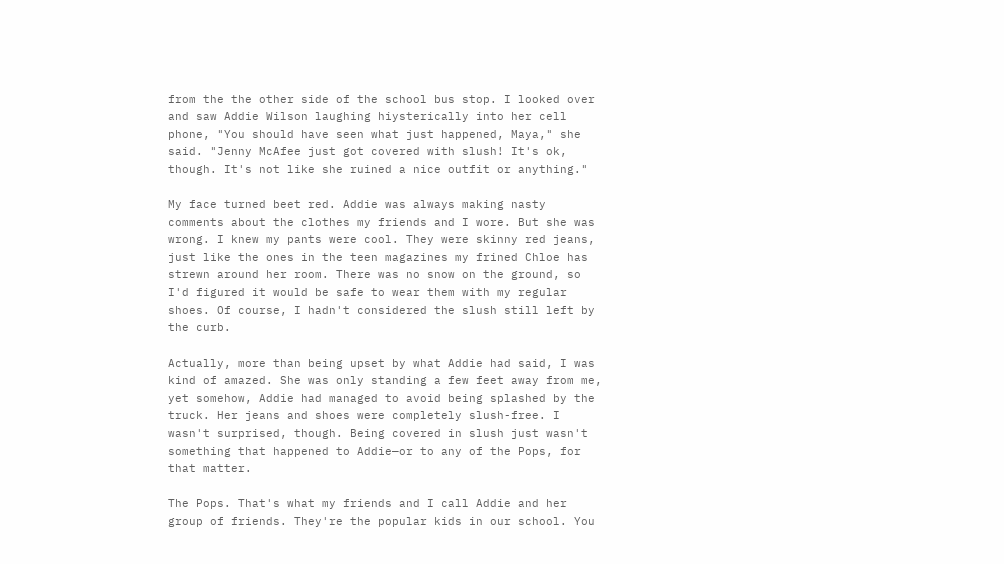from the the other side of the school bus stop. I looked over and saw Addie Wilson laughing hiysterically into her cell phone, "You should have seen what just happened, Maya," she said. "Jenny McAfee just got covered with slush! It's ok, though. It's not like she ruined a nice outfit or anything."

My face turned beet red. Addie was always making nasty comments about the clothes my friends and I wore. But she was wrong. I knew my pants were cool. They were skinny red jeans, just like the ones in the teen magazines my frined Chloe has strewn around her room. There was no snow on the ground, so I'd figured it would be safe to wear them with my regular shoes. Of course, I hadn't considered the slush still left by the curb.

Actually, more than being upset by what Addie had said, I was kind of amazed. She was only standing a few feet away from me, yet somehow, Addie had managed to avoid being splashed by the truck. Her jeans and shoes were completely slush-free. I wasn't surprised, though. Being covered in slush just wasn't something that happened to Addie—or to any of the Pops, for that matter.

The Pops. That's what my friends and I call Addie and her group of friends. They're the popular kids in our school. You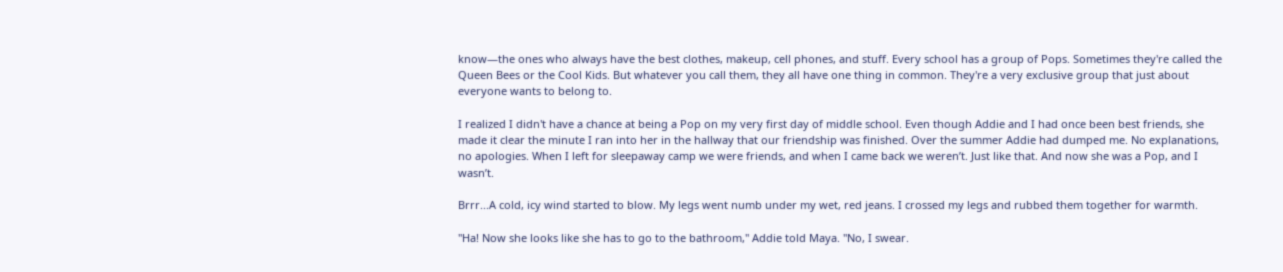know—the ones who always have the best clothes, makeup, cell phones, and stuff. Every school has a group of Pops. Sometimes they're called the Queen Bees or the Cool Kids. But whatever you call them, they all have one thing in common. They're a very exclusive group that just about everyone wants to belong to.

I realized I didn't have a chance at being a Pop on my very first day of middle school. Even though Addie and I had once been best friends, she made it clear the minute I ran into her in the hallway that our friendship was finished. Over the summer Addie had dumped me. No explanations, no apologies. When I left for sleepaway camp we were friends, and when I came back we weren’t. Just like that. And now she was a Pop, and I wasn’t.

Brrr...A cold, icy wind started to blow. My legs went numb under my wet, red jeans. I crossed my legs and rubbed them together for warmth.

"Ha! Now she looks like she has to go to the bathroom," Addie told Maya. "No, I swear.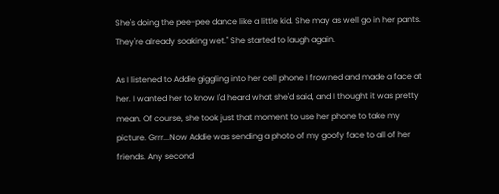She's doing the pee-pee dance like a little kid. She may as well go in her pants. They're already soaking wet." She started to laugh again.

As I listened to Addie giggling into her cell phone I frowned and made a face at her. I wanted her to know I'd heard what she'd said, and I thought it was pretty mean. Of course, she took just that moment to use her phone to take my picture. Grrr...Now Addie was sending a photo of my goofy face to all of her friends. Any second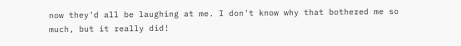now they'd all be laughing at me. I don't know why that bothered me so much, but it really did!